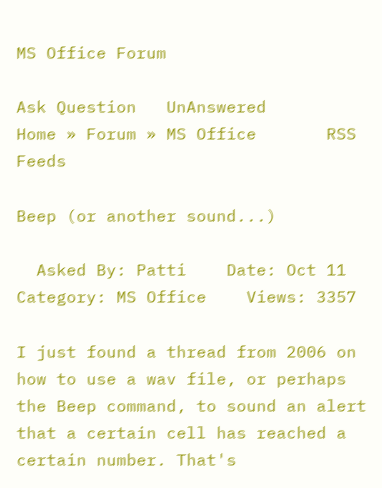MS Office Forum

Ask Question   UnAnswered
Home » Forum » MS Office       RSS Feeds

Beep (or another sound...)

  Asked By: Patti    Date: Oct 11    Category: MS Office    Views: 3357

I just found a thread from 2006 on how to use a wav file, or perhaps
the Beep command, to sound an alert that a certain cell has reached a
certain number. That's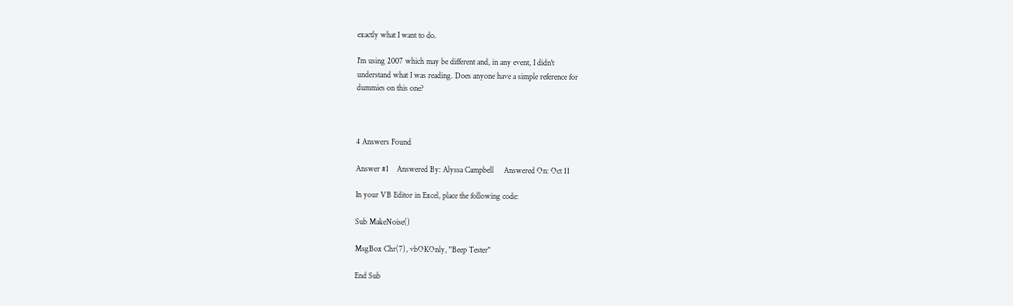exactly what I want to do.

I'm using 2007 which may be different and, in any event, I didn't
understand what I was reading. Does anyone have a simple reference for
dummies on this one?



4 Answers Found

Answer #1    Answered By: Alyssa Campbell     Answered On: Oct 11

In your VB Editor in Excel, place the following code:

Sub MakeNoise()

MsgBox Chr(7), vbOKOnly, "Beep Tester"

End Sub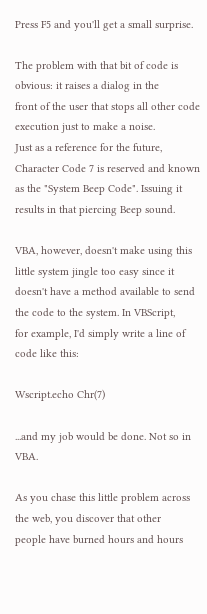Press F5 and you'll get a small surprise.

The problem with that bit of code is obvious: it raises a dialog in the
front of the user that stops all other code execution just to make a noise.
Just as a reference for the future, Character Code 7 is reserved and known
as the "System Beep Code". Issuing it results in that piercing Beep sound.

VBA, however, doesn't make using this little system jingle too easy since it
doesn't have a method available to send the code to the system. In VBScript,
for example, I'd simply write a line of code like this:

Wscript.echo Chr(7)

...and my job would be done. Not so in VBA.

As you chase this little problem across the web, you discover that other
people have burned hours and hours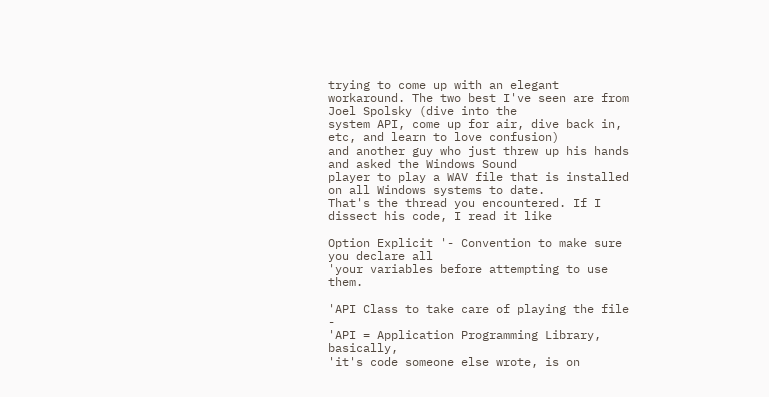trying to come up with an elegant
workaround. The two best I've seen are from Joel Spolsky (dive into the
system API, come up for air, dive back in, etc, and learn to love confusion)
and another guy who just threw up his hands and asked the Windows Sound
player to play a WAV file that is installed on all Windows systems to date.
That's the thread you encountered. If I dissect his code, I read it like

Option Explicit '- Convention to make sure you declare all
'your variables before attempting to use them.

'API Class to take care of playing the file -
'API = Application Programming Library, basically,
'it's code someone else wrote, is on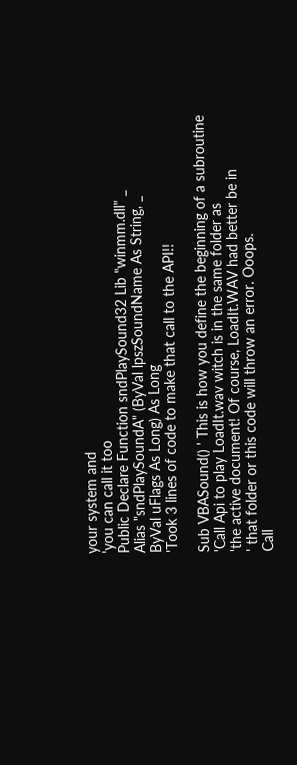your system and
'you can call it too
Public Declare Function sndPlaySound32 Lib "winmm.dll" _
Alias "sndPlaySoundA" (ByVal lpszSoundName As String, _
ByVal uFlags As Long) As Long
'Took 3 lines of code to make that call to the API!!

Sub VBASound() ' This is how you define the beginning of a subroutine
'Call Api to play LoadIt.wav witch is in the same folder as
'the active document! Of course, LoadIt.WAV had better be in
' that folder or this code will throw an error. Ooops.
Call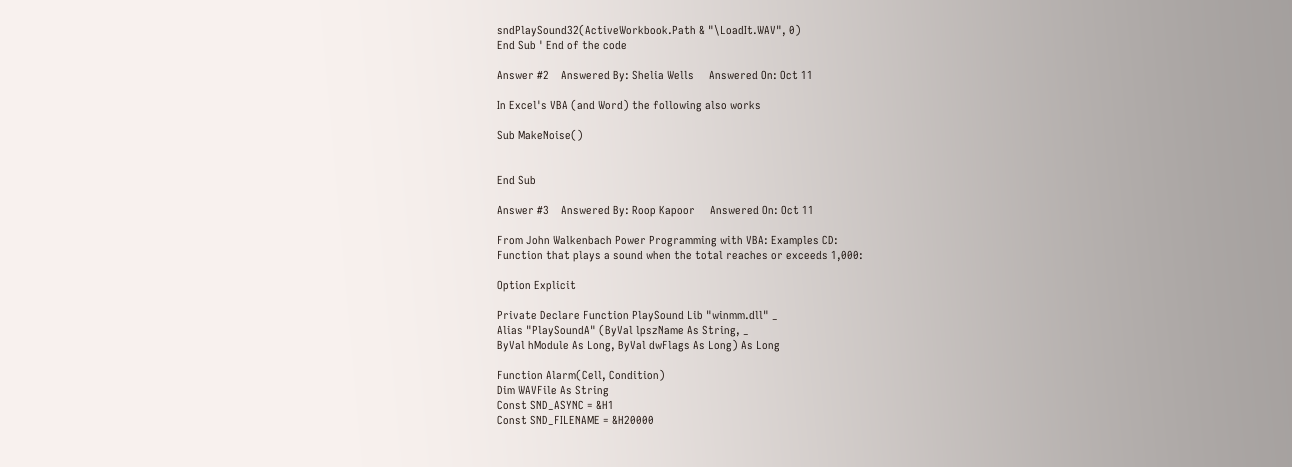sndPlaySound32(ActiveWorkbook.Path & "\LoadIt.WAV", 0)
End Sub ' End of the code

Answer #2    Answered By: Shelia Wells     Answered On: Oct 11

In Excel's VBA (and Word) the following also works

Sub MakeNoise()


End Sub

Answer #3    Answered By: Roop Kapoor     Answered On: Oct 11

From John Walkenbach Power Programming with VBA: Examples CD:
Function that plays a sound when the total reaches or exceeds 1,000:

Option Explicit

Private Declare Function PlaySound Lib "winmm.dll" _
Alias "PlaySoundA" (ByVal lpszName As String, _
ByVal hModule As Long, ByVal dwFlags As Long) As Long

Function Alarm(Cell, Condition)
Dim WAVFile As String
Const SND_ASYNC = &H1
Const SND_FILENAME = &H20000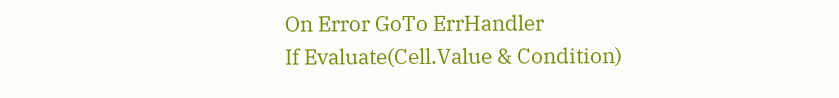On Error GoTo ErrHandler
If Evaluate(Cell.Value & Condition)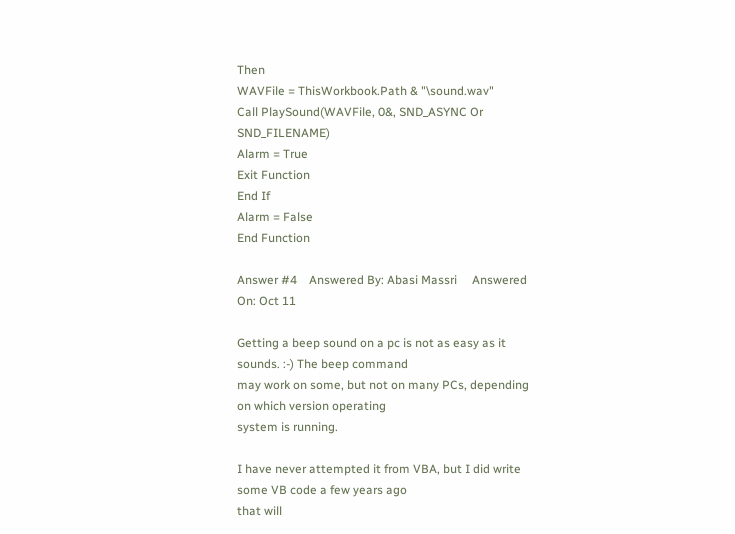Then
WAVFile = ThisWorkbook.Path & "\sound.wav"
Call PlaySound(WAVFile, 0&, SND_ASYNC Or SND_FILENAME)
Alarm = True
Exit Function
End If
Alarm = False
End Function

Answer #4    Answered By: Abasi Massri     Answered On: Oct 11

Getting a beep sound on a pc is not as easy as it sounds. :-) The beep command
may work on some, but not on many PCs, depending on which version operating
system is running.

I have never attempted it from VBA, but I did write some VB code a few years ago
that will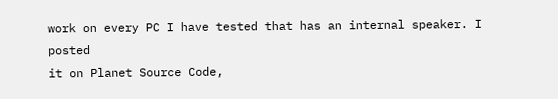work on every PC I have tested that has an internal speaker. I posted
it on Planet Source Code,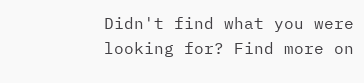Didn't find what you were looking for? Find more on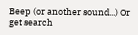Beep (or another sound...) Or get search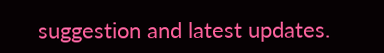suggestion and latest updates.